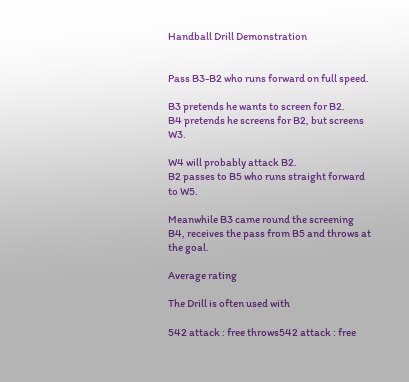Handball Drill Demonstration


Pass B3-B2 who runs forward on full speed.

B3 pretends he wants to screen for B2.
B4 pretends he screens for B2, but screens W3.

W4 will probably attack B2.
B2 passes to B5 who runs straight forward to W5.

Meanwhile B3 came round the screening B4, receives the pass from B5 and throws at the goal.

Average rating

The Drill is often used with

542 attack : free throws542 attack : free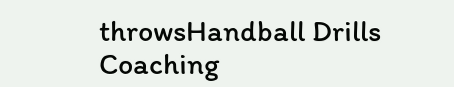throwsHandball Drills Coaching